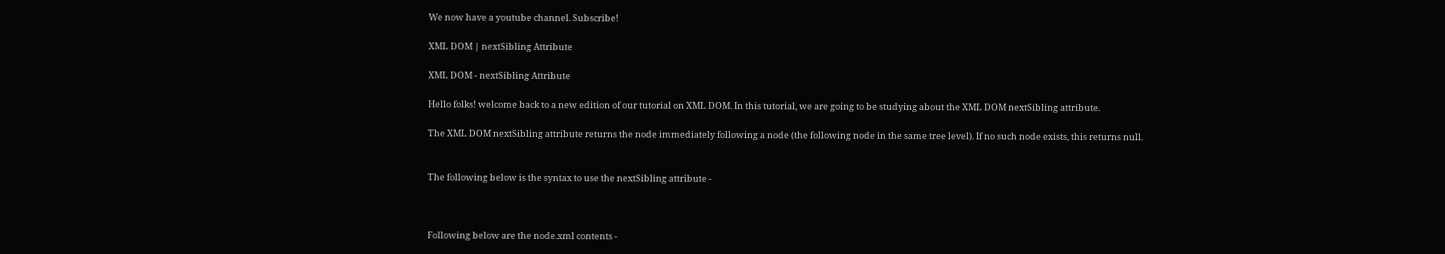We now have a youtube channel. Subscribe!

XML DOM | nextSibling Attribute

XML DOM - nextSibling Attribute

Hello folks! welcome back to a new edition of our tutorial on XML DOM. In this tutorial, we are going to be studying about the XML DOM nextSibling attribute.

The XML DOM nextSibling attribute returns the node immediately following a node (the following node in the same tree level). If no such node exists, this returns null.


The following below is the syntax to use the nextSibling attribute -



Following below are the node.xml contents -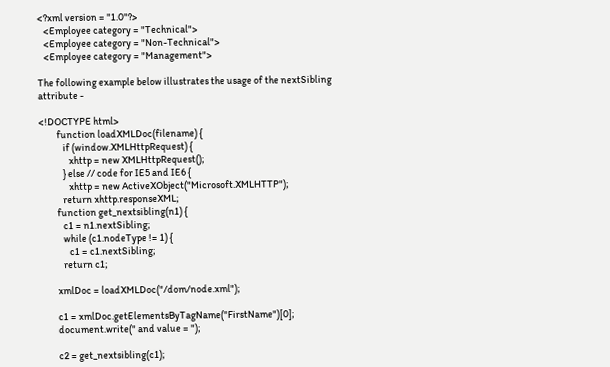<?xml version = "1.0"?>
   <Employee category = "Technical">
   <Employee category = "Non-Technical">
   <Employee category = "Management">

The following example below illustrates the usage of the nextSibling attribute -

<!DOCTYPE html>
         function loadXMLDoc(filename) {
            if (window.XMLHttpRequest) {
               xhttp = new XMLHttpRequest();
            } else // code for IE5 and IE6 {
               xhttp = new ActiveXObject("Microsoft.XMLHTTP");
            return xhttp.responseXML;
         function get_nextsibling(n1) {
            c1 = n1.nextSibling;
            while (c1.nodeType != 1) {
               c1 = c1.nextSibling;
            return c1;

         xmlDoc = loadXMLDoc("/dom/node.xml");

         c1 = xmlDoc.getElementsByTagName("FirstName")[0];
         document.write(" and value = ");

         c2 = get_nextsibling(c1);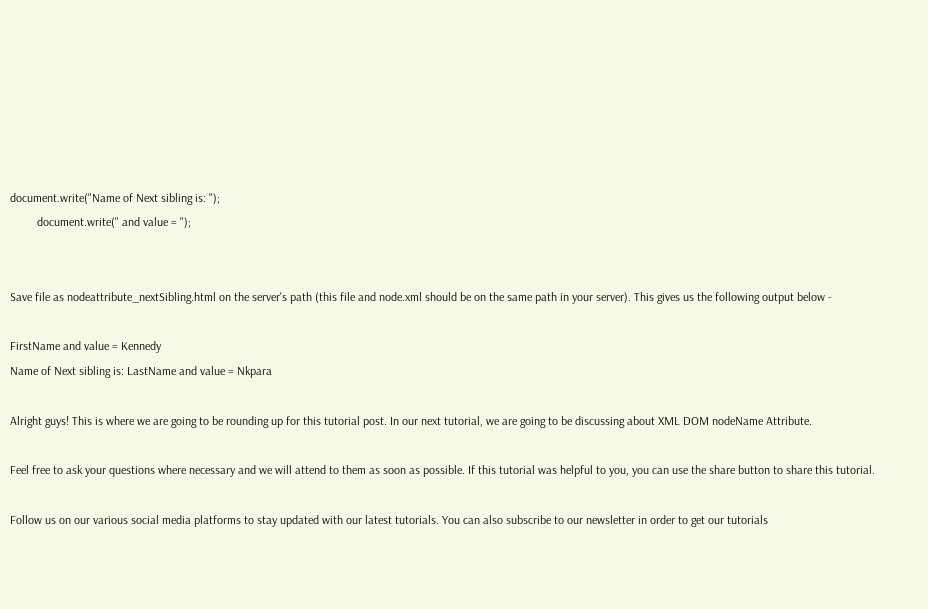document.write("Name of Next sibling is: ");
         document.write(" and value = ");


Save file as nodeattribute_nextSibling.html on the server's path (this file and node.xml should be on the same path in your server). This gives us the following output below -

FirstName and value = Kennedy
Name of Next sibling is: LastName and value = Nkpara

Alright guys! This is where we are going to be rounding up for this tutorial post. In our next tutorial, we are going to be discussing about XML DOM nodeName Attribute.

Feel free to ask your questions where necessary and we will attend to them as soon as possible. If this tutorial was helpful to you, you can use the share button to share this tutorial.

Follow us on our various social media platforms to stay updated with our latest tutorials. You can also subscribe to our newsletter in order to get our tutorials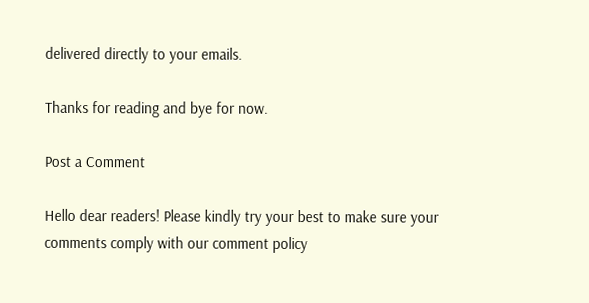delivered directly to your emails.

Thanks for reading and bye for now.

Post a Comment

Hello dear readers! Please kindly try your best to make sure your comments comply with our comment policy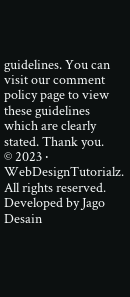guidelines. You can visit our comment policy page to view these guidelines which are clearly stated. Thank you.
© 2023 ‧ WebDesignTutorialz. All rights reserved. Developed by Jago Desain